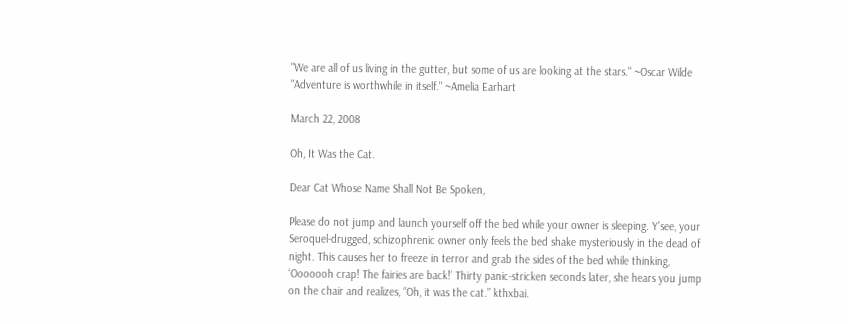"We are all of us living in the gutter, but some of us are looking at the stars." ~Oscar Wilde
"Adventure is worthwhile in itself." ~Amelia Earhart

March 22, 2008

Oh, It Was the Cat.

Dear Cat Whose Name Shall Not Be Spoken,

Please do not jump and launch yourself off the bed while your owner is sleeping. Y’see, your Seroquel-drugged, schizophrenic owner only feels the bed shake mysteriously in the dead of night. This causes her to freeze in terror and grab the sides of the bed while thinking, ‘Ooooooh crap! The fairies are back!’ Thirty panic-stricken seconds later, she hears you jump on the chair and realizes, “Oh, it was the cat.” kthxbai.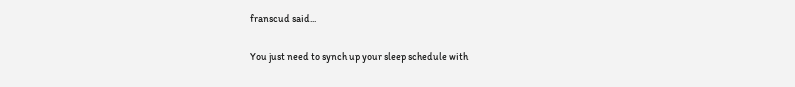franscud said...

You just need to synch up your sleep schedule with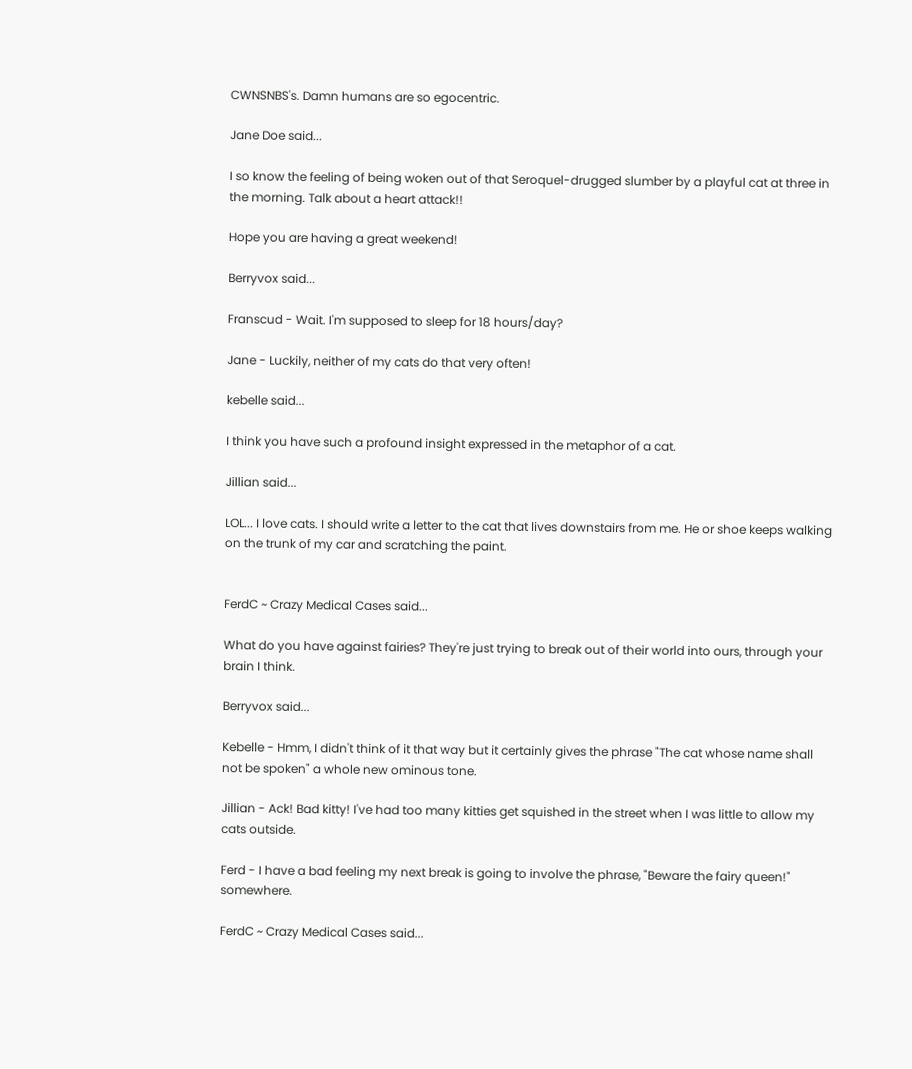CWNSNBS's. Damn humans are so egocentric.

Jane Doe said...

I so know the feeling of being woken out of that Seroquel-drugged slumber by a playful cat at three in the morning. Talk about a heart attack!!

Hope you are having a great weekend!

Berryvox said...

Franscud - Wait. I'm supposed to sleep for 18 hours/day?

Jane - Luckily, neither of my cats do that very often!

kebelle said...

I think you have such a profound insight expressed in the metaphor of a cat.

Jillian said...

LOL... I love cats. I should write a letter to the cat that lives downstairs from me. He or shoe keeps walking on the trunk of my car and scratching the paint.


FerdC ~ Crazy Medical Cases said...

What do you have against fairies? They're just trying to break out of their world into ours, through your brain I think.

Berryvox said...

Kebelle - Hmm, I didn't think of it that way but it certainly gives the phrase "The cat whose name shall not be spoken" a whole new ominous tone.

Jillian - Ack! Bad kitty! I've had too many kitties get squished in the street when I was little to allow my cats outside.

Ferd - I have a bad feeling my next break is going to involve the phrase, "Beware the fairy queen!" somewhere.

FerdC ~ Crazy Medical Cases said...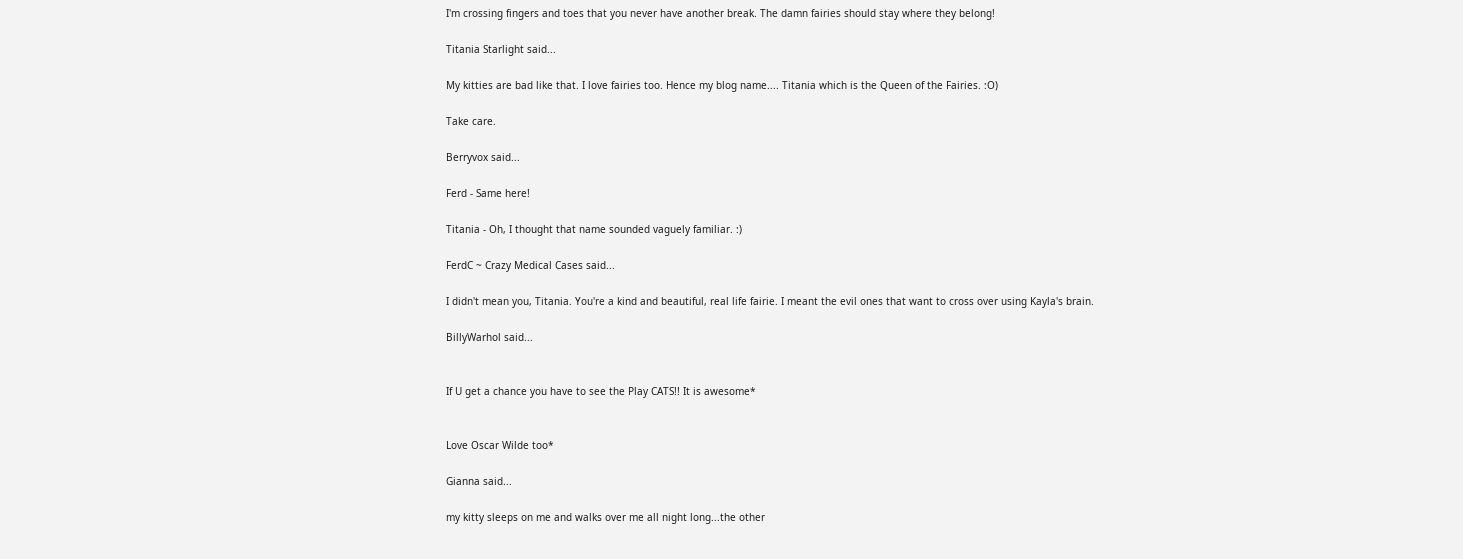I'm crossing fingers and toes that you never have another break. The damn fairies should stay where they belong!

Titania Starlight said...

My kitties are bad like that. I love fairies too. Hence my blog name.... Titania which is the Queen of the Fairies. :O)

Take care.

Berryvox said...

Ferd - Same here!

Titania - Oh, I thought that name sounded vaguely familiar. :)

FerdC ~ Crazy Medical Cases said...

I didn't mean you, Titania. You're a kind and beautiful, real life fairie. I meant the evil ones that want to cross over using Kayla's brain.

BillyWarhol said...


If U get a chance you have to see the Play CATS!! It is awesome*


Love Oscar Wilde too*

Gianna said...

my kitty sleeps on me and walks over me all night long...the other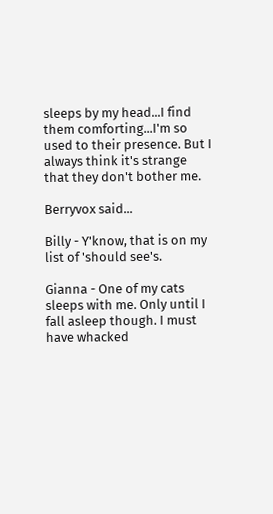sleeps by my head...I find them comforting...I'm so used to their presence. But I always think it's strange that they don't bother me.

Berryvox said...

Billy - Y'know, that is on my list of 'should see's.

Gianna - One of my cats sleeps with me. Only until I fall asleep though. I must have whacked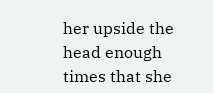her upside the head enough times that she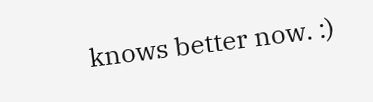knows better now. :)